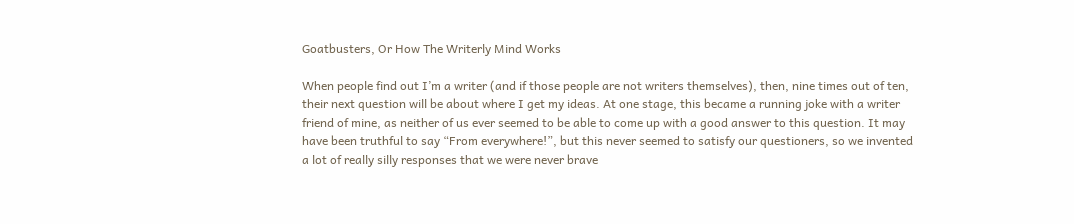Goatbusters, Or How The Writerly Mind Works

When people find out I’m a writer (and if those people are not writers themselves), then, nine times out of ten, their next question will be about where I get my ideas. At one stage, this became a running joke with a writer friend of mine, as neither of us ever seemed to be able to come up with a good answer to this question. It may have been truthful to say “From everywhere!”, but this never seemed to satisfy our questioners, so we invented a lot of really silly responses that we were never brave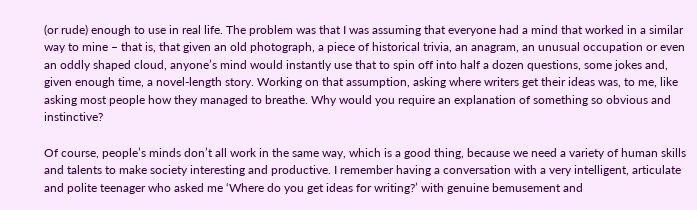(or rude) enough to use in real life. The problem was that I was assuming that everyone had a mind that worked in a similar way to mine – that is, that given an old photograph, a piece of historical trivia, an anagram, an unusual occupation or even an oddly shaped cloud, anyone’s mind would instantly use that to spin off into half a dozen questions, some jokes and, given enough time, a novel-length story. Working on that assumption, asking where writers get their ideas was, to me, like asking most people how they managed to breathe. Why would you require an explanation of something so obvious and instinctive?

Of course, people’s minds don’t all work in the same way, which is a good thing, because we need a variety of human skills and talents to make society interesting and productive. I remember having a conversation with a very intelligent, articulate and polite teenager who asked me ‘Where do you get ideas for writing?’ with genuine bemusement and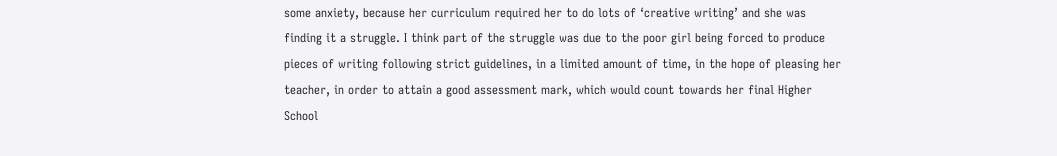some anxiety, because her curriculum required her to do lots of ‘creative writing’ and she was finding it a struggle. I think part of the struggle was due to the poor girl being forced to produce pieces of writing following strict guidelines, in a limited amount of time, in the hope of pleasing her teacher, in order to attain a good assessment mark, which would count towards her final Higher School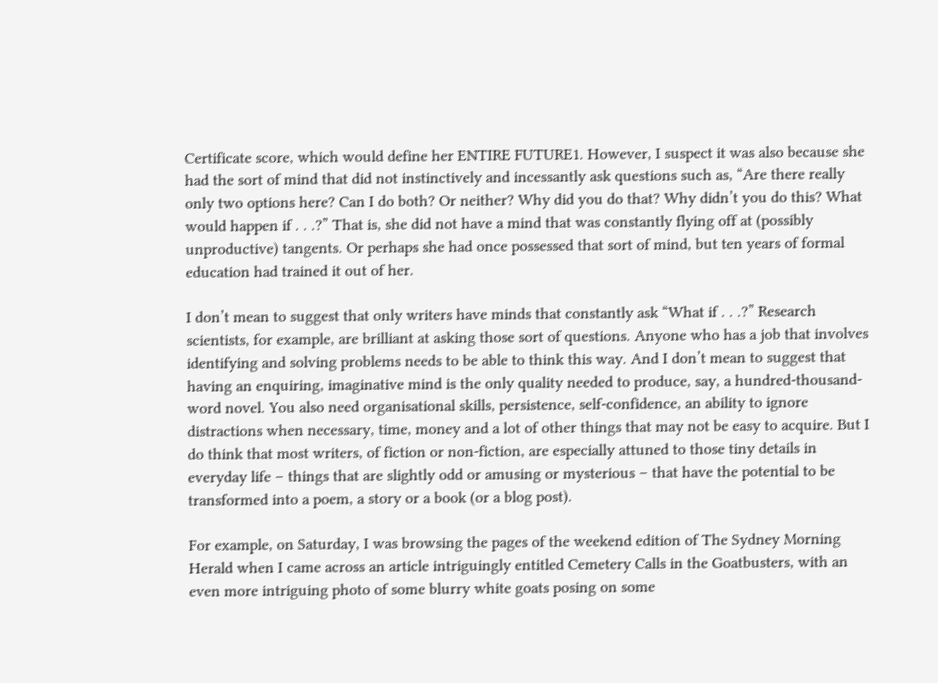Certificate score, which would define her ENTIRE FUTURE1. However, I suspect it was also because she had the sort of mind that did not instinctively and incessantly ask questions such as, “Are there really only two options here? Can I do both? Or neither? Why did you do that? Why didn’t you do this? What would happen if . . .?” That is, she did not have a mind that was constantly flying off at (possibly unproductive) tangents. Or perhaps she had once possessed that sort of mind, but ten years of formal education had trained it out of her.

I don’t mean to suggest that only writers have minds that constantly ask “What if . . .?” Research scientists, for example, are brilliant at asking those sort of questions. Anyone who has a job that involves identifying and solving problems needs to be able to think this way. And I don’t mean to suggest that having an enquiring, imaginative mind is the only quality needed to produce, say, a hundred-thousand-word novel. You also need organisational skills, persistence, self-confidence, an ability to ignore distractions when necessary, time, money and a lot of other things that may not be easy to acquire. But I do think that most writers, of fiction or non-fiction, are especially attuned to those tiny details in everyday life – things that are slightly odd or amusing or mysterious – that have the potential to be transformed into a poem, a story or a book (or a blog post).

For example, on Saturday, I was browsing the pages of the weekend edition of The Sydney Morning Herald when I came across an article intriguingly entitled Cemetery Calls in the Goatbusters, with an even more intriguing photo of some blurry white goats posing on some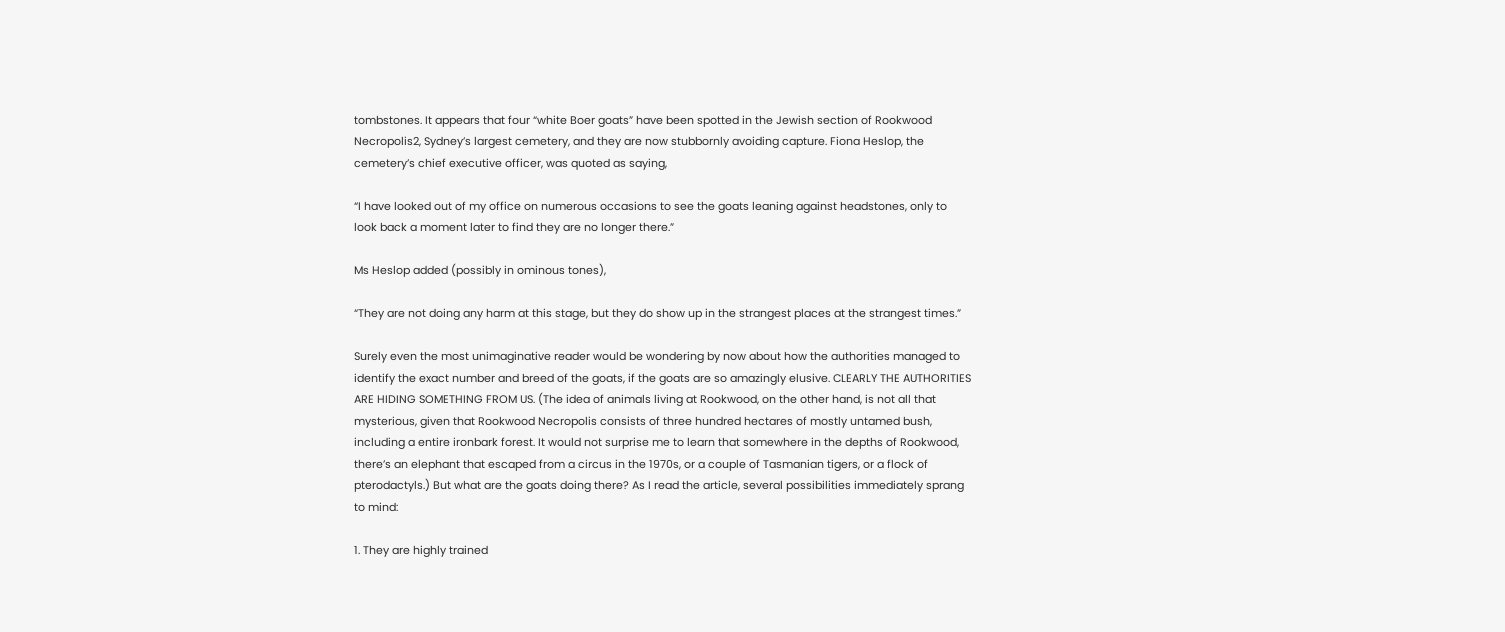tombstones. It appears that four “white Boer goats” have been spotted in the Jewish section of Rookwood Necropolis2, Sydney’s largest cemetery, and they are now stubbornly avoiding capture. Fiona Heslop, the cemetery’s chief executive officer, was quoted as saying,

“I have looked out of my office on numerous occasions to see the goats leaning against headstones, only to look back a moment later to find they are no longer there.”

Ms Heslop added (possibly in ominous tones),

“They are not doing any harm at this stage, but they do show up in the strangest places at the strangest times.”

Surely even the most unimaginative reader would be wondering by now about how the authorities managed to identify the exact number and breed of the goats, if the goats are so amazingly elusive. CLEARLY THE AUTHORITIES ARE HIDING SOMETHING FROM US. (The idea of animals living at Rookwood, on the other hand, is not all that mysterious, given that Rookwood Necropolis consists of three hundred hectares of mostly untamed bush, including a entire ironbark forest. It would not surprise me to learn that somewhere in the depths of Rookwood, there’s an elephant that escaped from a circus in the 1970s, or a couple of Tasmanian tigers, or a flock of pterodactyls.) But what are the goats doing there? As I read the article, several possibilities immediately sprang to mind:

1. They are highly trained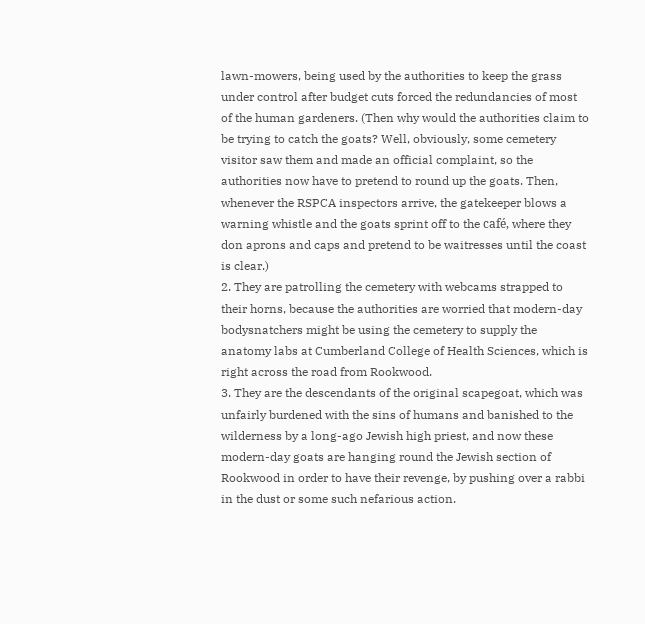lawn-mowers, being used by the authorities to keep the grass under control after budget cuts forced the redundancies of most of the human gardeners. (Then why would the authorities claim to be trying to catch the goats? Well, obviously, some cemetery visitor saw them and made an official complaint, so the authorities now have to pretend to round up the goats. Then, whenever the RSPCA inspectors arrive, the gatekeeper blows a warning whistle and the goats sprint off to the café, where they don aprons and caps and pretend to be waitresses until the coast is clear.)
2. They are patrolling the cemetery with webcams strapped to their horns, because the authorities are worried that modern-day bodysnatchers might be using the cemetery to supply the anatomy labs at Cumberland College of Health Sciences, which is right across the road from Rookwood.
3. They are the descendants of the original scapegoat, which was unfairly burdened with the sins of humans and banished to the wilderness by a long-ago Jewish high priest, and now these modern-day goats are hanging round the Jewish section of Rookwood in order to have their revenge, by pushing over a rabbi in the dust or some such nefarious action.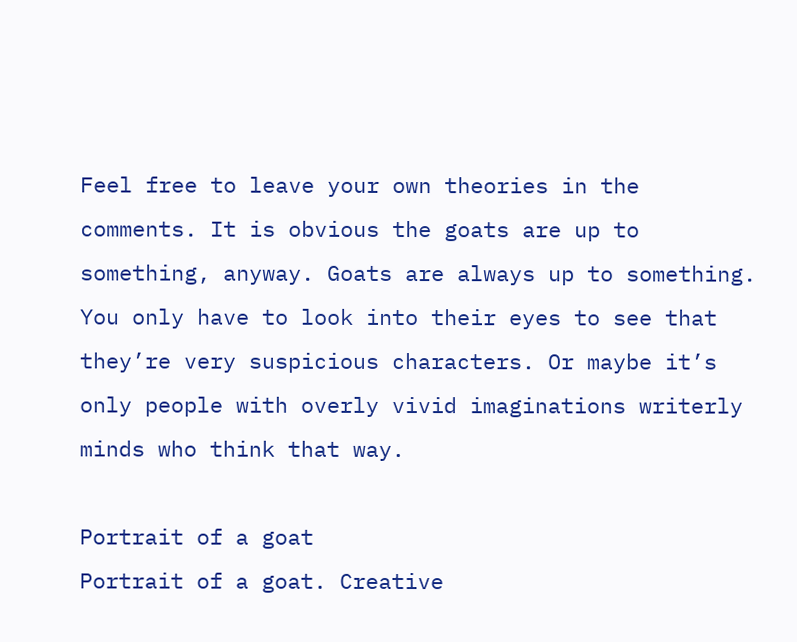Feel free to leave your own theories in the comments. It is obvious the goats are up to something, anyway. Goats are always up to something. You only have to look into their eyes to see that they’re very suspicious characters. Or maybe it’s only people with overly vivid imaginations writerly minds who think that way.

Portrait of a goat
Portrait of a goat. Creative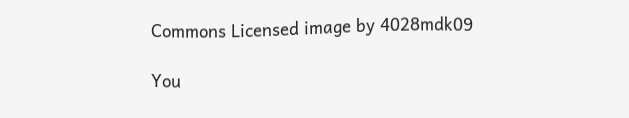Commons Licensed image by 4028mdk09

You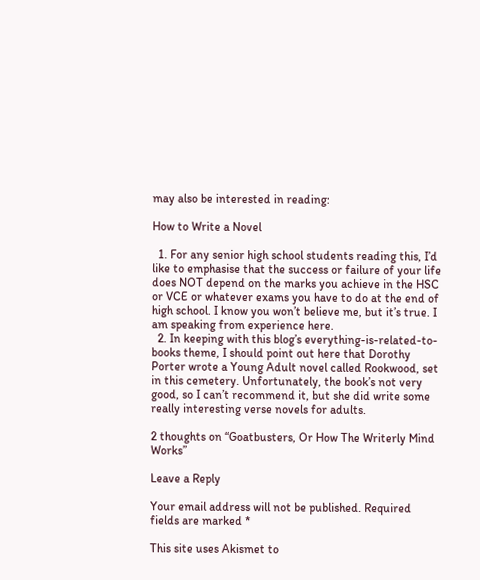may also be interested in reading:

How to Write a Novel

  1. For any senior high school students reading this, I’d like to emphasise that the success or failure of your life does NOT depend on the marks you achieve in the HSC or VCE or whatever exams you have to do at the end of high school. I know you won’t believe me, but it’s true. I am speaking from experience here.
  2. In keeping with this blog’s everything-is-related-to-books theme, I should point out here that Dorothy Porter wrote a Young Adult novel called Rookwood, set in this cemetery. Unfortunately, the book’s not very good, so I can’t recommend it, but she did write some really interesting verse novels for adults.

2 thoughts on “Goatbusters, Or How The Writerly Mind Works”

Leave a Reply

Your email address will not be published. Required fields are marked *

This site uses Akismet to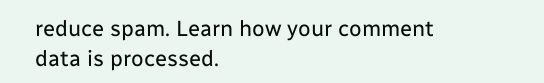reduce spam. Learn how your comment data is processed.